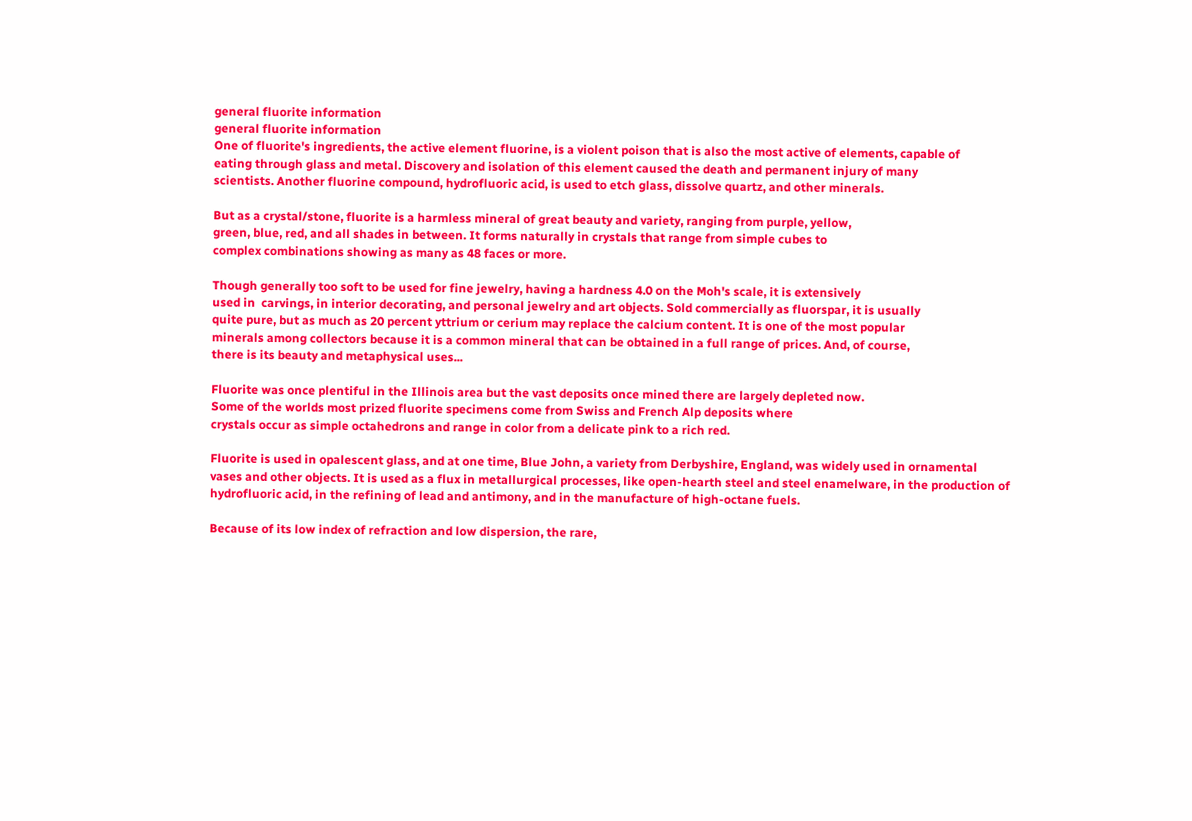general fluorite information
general fluorite information
One of fluorite's ingredients, the active element fluorine, is a violent poison that is also the most active of elements, capable of
eating through glass and metal. Discovery and isolation of this element caused the death and permanent injury of many
scientists. Another fluorine compound, hydrofluoric acid, is used to etch glass, dissolve quartz, and other minerals.

But as a crystal/stone, fluorite is a harmless mineral of great beauty and variety, ranging from purple, yellow,
green, blue, red, and all shades in between. It forms naturally in crystals that range from simple cubes to
complex combinations showing as many as 48 faces or more.

Though generally too soft to be used for fine jewelry, having a hardness 4.0 on the Moh's scale, it is extensively
used in  carvings, in interior decorating, and personal jewelry and art objects. Sold commercially as fluorspar, it is usually
quite pure, but as much as 20 percent yttrium or cerium may replace the calcium content. It is one of the most popular
minerals among collectors because it is a common mineral that can be obtained in a full range of prices. And, of course,
there is its beauty and metaphysical uses...

Fluorite was once plentiful in the Illinois area but the vast deposits once mined there are largely depleted now.
Some of the worlds most prized fluorite specimens come from Swiss and French Alp deposits where
crystals occur as simple octahedrons and range in color from a delicate pink to a rich red.

Fluorite is used in opalescent glass, and at one time, Blue John, a variety from Derbyshire, England, was widely used in ornamental vases and other objects. It is used as a flux in metallurgical processes, like open-hearth steel and steel enamelware, in the production of hydrofluoric acid, in the refining of lead and antimony, and in the manufacture of high-octane fuels.

Because of its low index of refraction and low dispersion, the rare,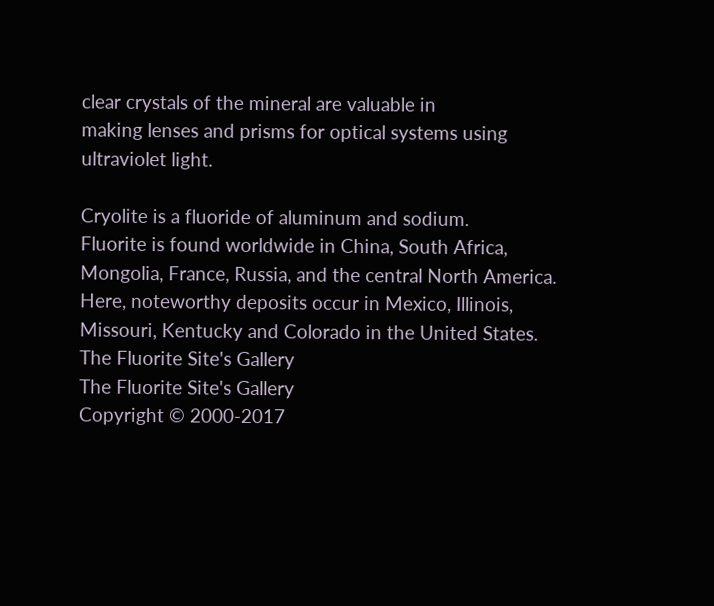clear crystals of the mineral are valuable in
making lenses and prisms for optical systems using ultraviolet light.

Cryolite is a fluoride of aluminum and sodium.
Fluorite is found worldwide in China, South Africa, Mongolia, France, Russia, and the central North America.
Here, noteworthy deposits occur in Mexico, Illinois, Missouri, Kentucky and Colorado in the United States.
The Fluorite Site's Gallery
The Fluorite Site's Gallery
Copyright © 2000-2017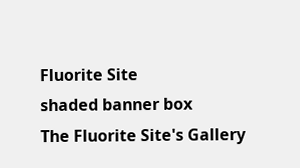Fluorite Site
shaded banner box
The Fluorite Site's Gallery